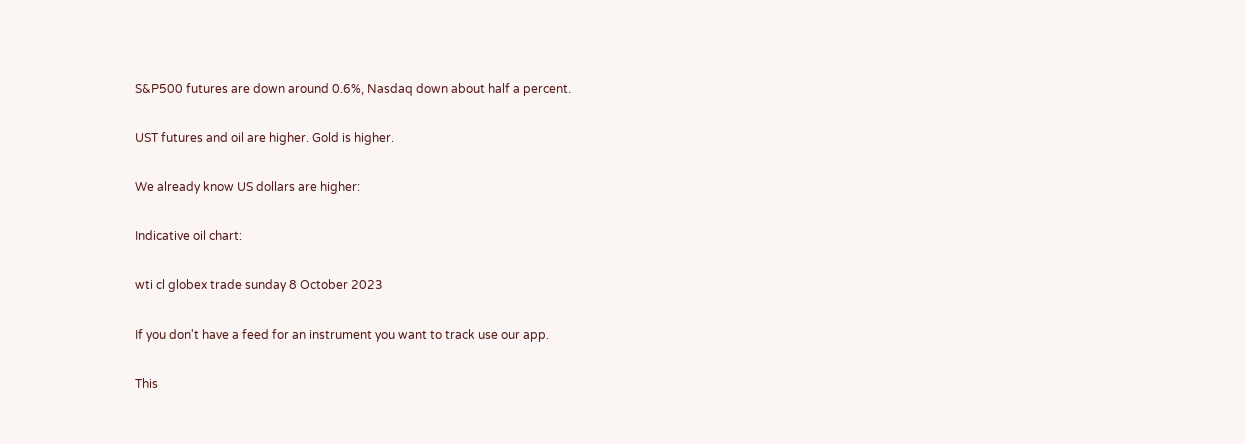S&P500 futures are down around 0.6%, Nasdaq down about half a percent.

UST futures and oil are higher. Gold is higher.

We already know US dollars are higher:

Indicative oil chart:

wti cl globex trade sunday 8 October 2023

If you don't have a feed for an instrument you want to track use our app.

This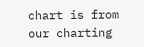chart is from our charting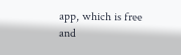app, which is free and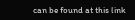can be found at this link